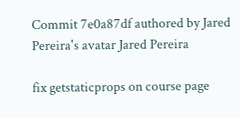Commit 7e0a87df authored by Jared Pereira's avatar Jared Pereira

fix getstaticprops on course page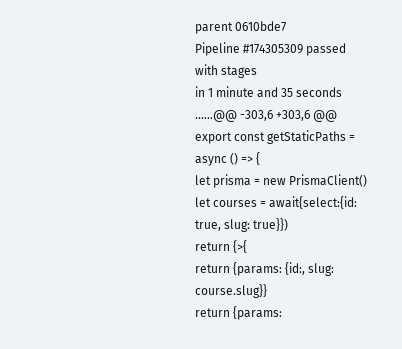parent 0610bde7
Pipeline #174305309 passed with stages
in 1 minute and 35 seconds
......@@ -303,6 +303,6 @@ export const getStaticPaths = async () => {
let prisma = new PrismaClient()
let courses = await{select:{id: true, slug: true}})
return {>{
return {params: {id:, slug: course.slug}}
return {params: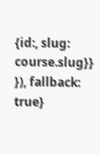{id:, slug: course.slug}}
}), fallback: true}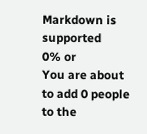Markdown is supported
0% or
You are about to add 0 people to the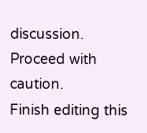discussion. Proceed with caution.
Finish editing this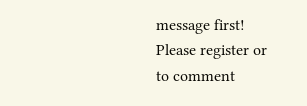message first!
Please register or to comment